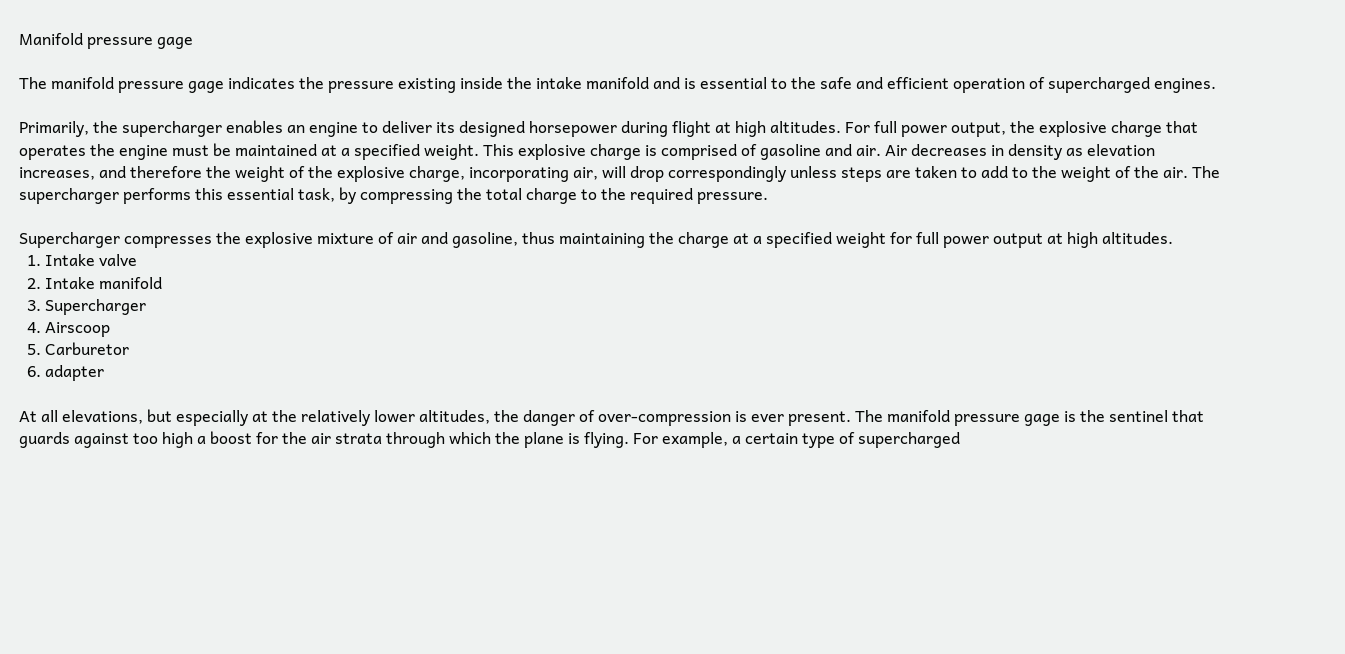Manifold pressure gage

The manifold pressure gage indicates the pressure existing inside the intake manifold and is essential to the safe and efficient operation of supercharged engines.

Primarily, the supercharger enables an engine to deliver its designed horsepower during flight at high altitudes. For full power output, the explosive charge that operates the engine must be maintained at a specified weight. This explosive charge is comprised of gasoline and air. Air decreases in density as elevation increases, and therefore the weight of the explosive charge, incorporating air, will drop correspondingly unless steps are taken to add to the weight of the air. The supercharger performs this essential task, by compressing the total charge to the required pressure.

Supercharger compresses the explosive mixture of air and gasoline, thus maintaining the charge at a specified weight for full power output at high altitudes.
  1. Intake valve
  2. Intake manifold
  3. Supercharger
  4. Airscoop
  5. Carburetor
  6. adapter

At all elevations, but especially at the relatively lower altitudes, the danger of over-compression is ever present. The manifold pressure gage is the sentinel that guards against too high a boost for the air strata through which the plane is flying. For example, a certain type of supercharged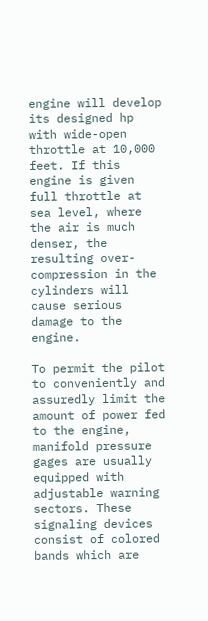engine will develop its designed hp with wide-open throttle at 10,000 feet. If this engine is given full throttle at sea level, where the air is much denser, the resulting over-compression in the cylinders will cause serious damage to the engine.

To permit the pilot to conveniently and assuredly limit the amount of power fed to the engine, manifold pressure gages are usually equipped with adjustable warning sectors. These signaling devices consist of colored bands which are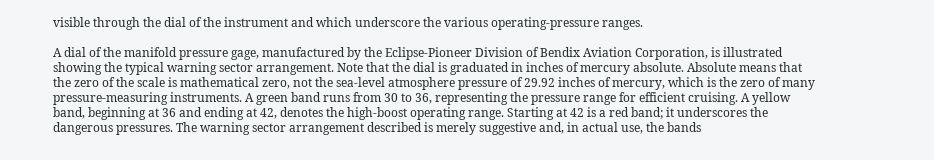visible through the dial of the instrument and which underscore the various operating-pressure ranges.

A dial of the manifold pressure gage, manufactured by the Eclipse-Pioneer Division of Bendix Aviation Corporation, is illustrated showing the typical warning sector arrangement. Note that the dial is graduated in inches of mercury absolute. Absolute means that the zero of the scale is mathematical zero, not the sea-level atmosphere pressure of 29.92 inches of mercury, which is the zero of many pressure-measuring instruments. A green band runs from 30 to 36, representing the pressure range for efficient cruising. A yellow band, beginning at 36 and ending at 42, denotes the high-boost operating range. Starting at 42 is a red band; it underscores the dangerous pressures. The warning sector arrangement described is merely suggestive and, in actual use, the bands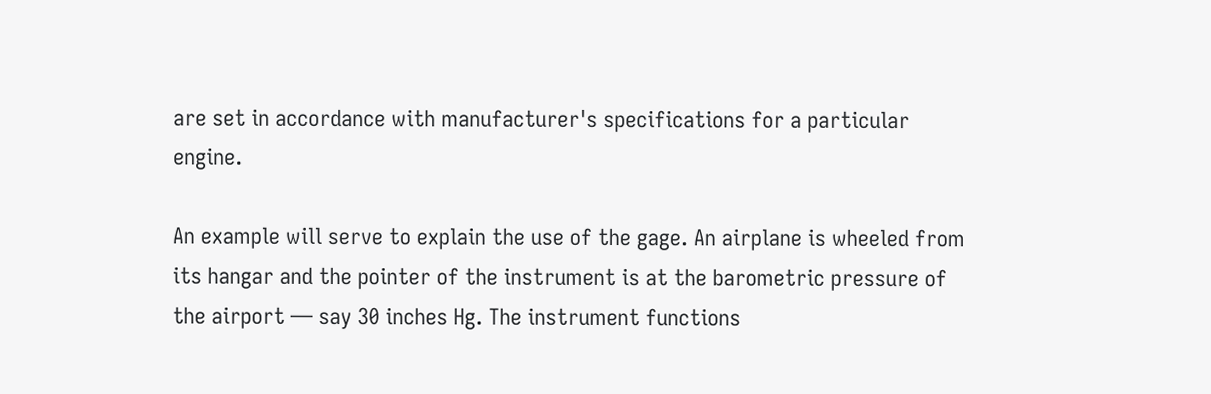are set in accordance with manufacturer's specifications for a particular engine.

An example will serve to explain the use of the gage. An airplane is wheeled from its hangar and the pointer of the instrument is at the barometric pressure of the airport — say 30 inches Hg. The instrument functions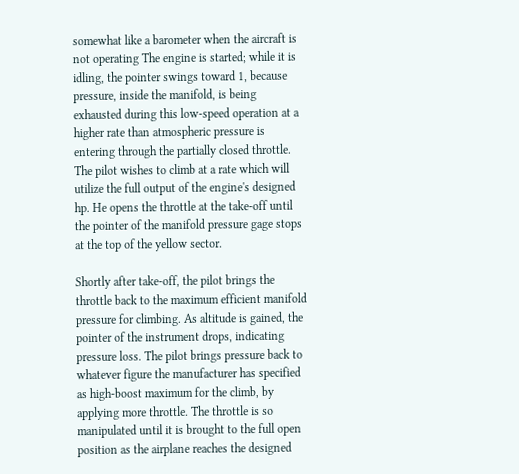somewhat like a barometer when the aircraft is not operating The engine is started; while it is idling, the pointer swings toward 1, because pressure, inside the manifold, is being exhausted during this low-speed operation at a higher rate than atmospheric pressure is entering through the partially closed throttle. The pilot wishes to climb at a rate which will utilize the full output of the engine's designed hp. He opens the throttle at the take-off until the pointer of the manifold pressure gage stops at the top of the yellow sector.

Shortly after take-off, the pilot brings the throttle back to the maximum efficient manifold pressure for climbing. As altitude is gained, the pointer of the instrument drops, indicating pressure loss. The pilot brings pressure back to whatever figure the manufacturer has specified as high-boost maximum for the climb, by applying more throttle. The throttle is so manipulated until it is brought to the full open position as the airplane reaches the designed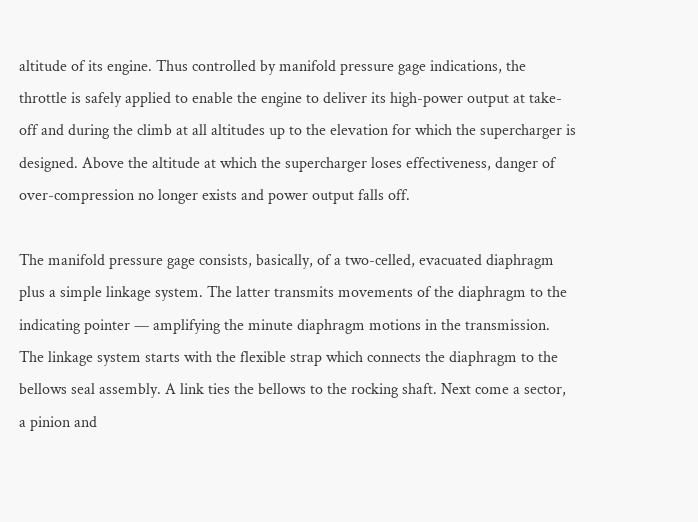altitude of its engine. Thus controlled by manifold pressure gage indications, the throttle is safely applied to enable the engine to deliver its high-power output at take-off and during the climb at all altitudes up to the elevation for which the supercharger is designed. Above the altitude at which the supercharger loses effectiveness, danger of over-compression no longer exists and power output falls off.

The manifold pressure gage consists, basically, of a two-celled, evacuated diaphragm plus a simple linkage system. The latter transmits movements of the diaphragm to the indicating pointer — amplifying the minute diaphragm motions in the transmission. The linkage system starts with the flexible strap which connects the diaphragm to the bellows seal assembly. A link ties the bellows to the rocking shaft. Next come a sector, a pinion and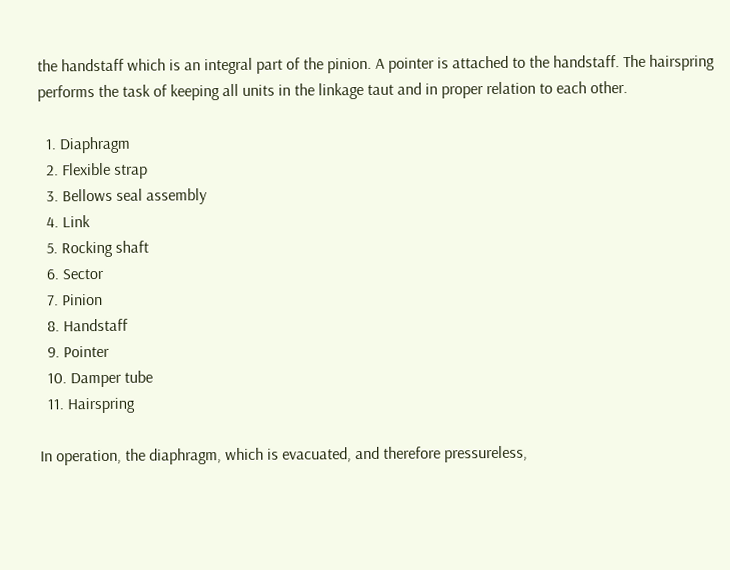the handstaff which is an integral part of the pinion. A pointer is attached to the handstaff. The hairspring performs the task of keeping all units in the linkage taut and in proper relation to each other.

  1. Diaphragm
  2. Flexible strap
  3. Bellows seal assembly
  4. Link
  5. Rocking shaft
  6. Sector
  7. Pinion
  8. Handstaff
  9. Pointer
  10. Damper tube
  11. Hairspring

In operation, the diaphragm, which is evacuated, and therefore pressureless,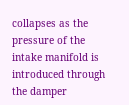collapses as the pressure of the intake manifold is introduced through the damper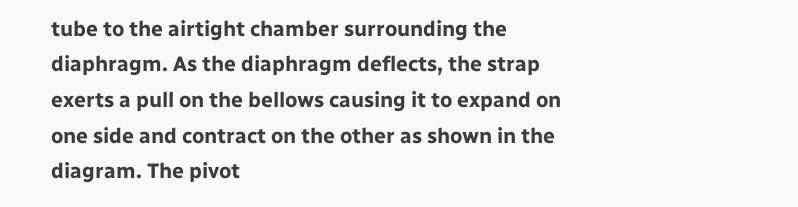tube to the airtight chamber surrounding the diaphragm. As the diaphragm deflects, the strap exerts a pull on the bellows causing it to expand on one side and contract on the other as shown in the diagram. The pivot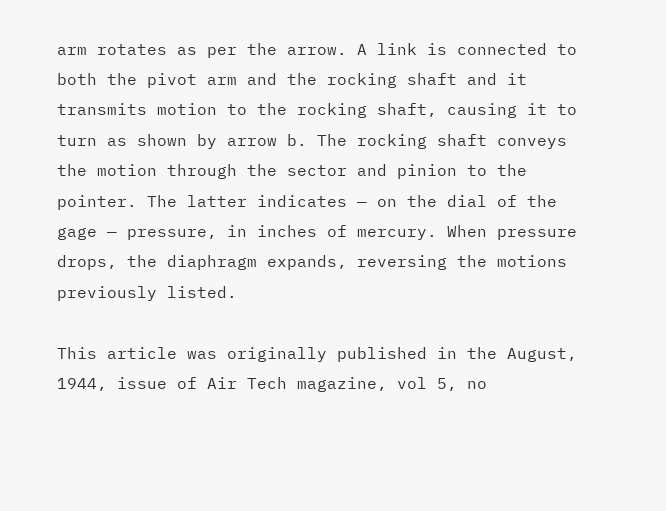arm rotates as per the arrow. A link is connected to both the pivot arm and the rocking shaft and it transmits motion to the rocking shaft, causing it to turn as shown by arrow b. The rocking shaft conveys the motion through the sector and pinion to the pointer. The latter indicates — on the dial of the gage — pressure, in inches of mercury. When pressure drops, the diaphragm expands, reversing the motions previously listed.

This article was originally published in the August, 1944, issue of Air Tech magazine, vol 5, no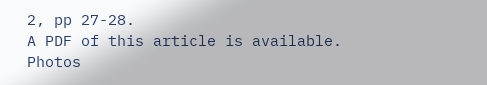2, pp 27-28.
A PDF of this article is available.
Photos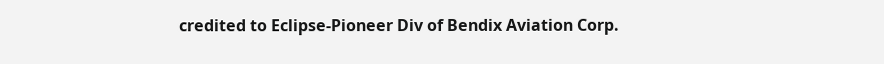credited to Eclipse-Pioneer Div of Bendix Aviation Corp.